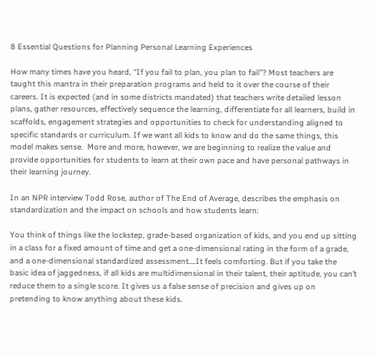8 Essential Questions for Planning Personal Learning Experiences

How many times have you heard, “If you fail to plan, you plan to fail”? Most teachers are taught this mantra in their preparation programs and held to it over the course of their careers. It is expected (and in some districts mandated) that teachers write detailed lesson plans, gather resources, effectively sequence the learning, differentiate for all learners, build in scaffolds, engagement strategies and opportunities to check for understanding aligned to specific standards or curriculum. If we want all kids to know and do the same things, this model makes sense.  More and more, however, we are beginning to realize the value and provide opportunities for students to learn at their own pace and have personal pathways in their learning journey.

In an NPR interview Todd Rose, author of The End of Average, describes the emphasis on standardization and the impact on schools and how students learn:

You think of things like the lockstep, grade-based organization of kids, and you end up sitting in a class for a fixed amount of time and get a one-dimensional rating in the form of a grade, and a one-dimensional standardized assessment….It feels comforting. But if you take the basic idea of jaggedness, if all kids are multidimensional in their talent, their aptitude, you can’t reduce them to a single score. It gives us a false sense of precision and gives up on pretending to know anything about these kids.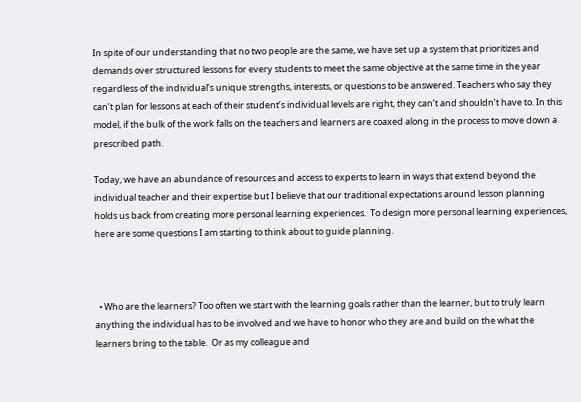In spite of our understanding that no two people are the same, we have set up a system that prioritizes and demands over structured lessons for every students to meet the same objective at the same time in the year regardless of the individual’s unique strengths, interests, or questions to be answered. Teachers who say they can’t plan for lessons at each of their student’s individual levels are right, they can’t and shouldn’t have to. In this model, if the bulk of the work falls on the teachers and learners are coaxed along in the process to move down a prescribed path.

Today, we have an abundance of resources and access to experts to learn in ways that extend beyond the individual teacher and their expertise but I believe that our traditional expectations around lesson planning holds us back from creating more personal learning experiences.  To design more personal learning experiences, here are some questions I am starting to think about to guide planning.



  • Who are the learners? Too often we start with the learning goals rather than the learner, but to truly learn anything the individual has to be involved and we have to honor who they are and build on the what the learners bring to the table.  Or as my colleague and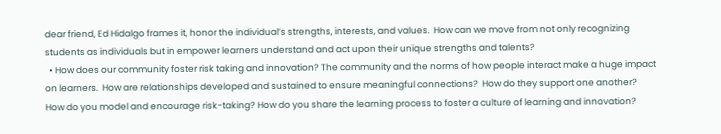dear friend, Ed Hidalgo frames it, honor the individual’s strengths, interests, and values.  How can we move from not only recognizing students as individuals but in empower learners understand and act upon their unique strengths and talents?
  • How does our community foster risk taking and innovation? The community and the norms of how people interact make a huge impact on learners.  How are relationships developed and sustained to ensure meaningful connections?  How do they support one another? How do you model and encourage risk-taking? How do you share the learning process to foster a culture of learning and innovation?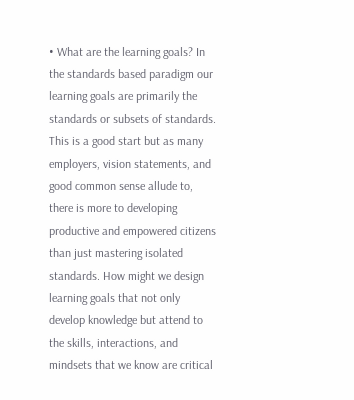• What are the learning goals? In the standards based paradigm our learning goals are primarily the standards or subsets of standards.  This is a good start but as many employers, vision statements, and good common sense allude to, there is more to developing productive and empowered citizens than just mastering isolated standards. How might we design learning goals that not only develop knowledge but attend to the skills, interactions, and mindsets that we know are critical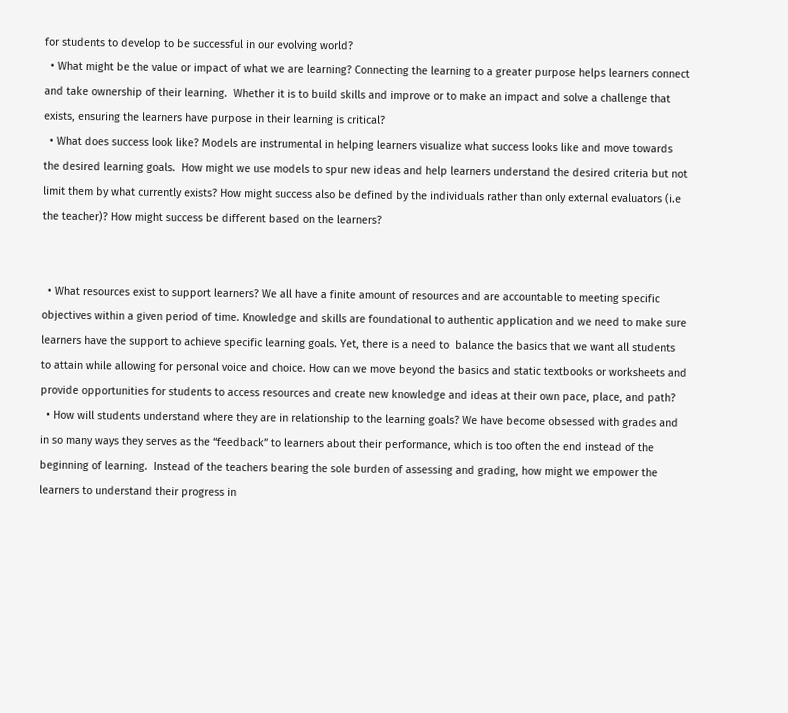for students to develop to be successful in our evolving world?
  • What might be the value or impact of what we are learning? Connecting the learning to a greater purpose helps learners connect and take ownership of their learning.  Whether it is to build skills and improve or to make an impact and solve a challenge that exists, ensuring the learners have purpose in their learning is critical?
  • What does success look like? Models are instrumental in helping learners visualize what success looks like and move towards the desired learning goals.  How might we use models to spur new ideas and help learners understand the desired criteria but not limit them by what currently exists? How might success also be defined by the individuals rather than only external evaluators (i.e the teacher)? How might success be different based on the learners?


  • What resources exist to support learners? We all have a finite amount of resources and are accountable to meeting specific objectives within a given period of time. Knowledge and skills are foundational to authentic application and we need to make sure learners have the support to achieve specific learning goals. Yet, there is a need to  balance the basics that we want all students to attain while allowing for personal voice and choice. How can we move beyond the basics and static textbooks or worksheets and provide opportunities for students to access resources and create new knowledge and ideas at their own pace, place, and path?
  • How will students understand where they are in relationship to the learning goals? We have become obsessed with grades and in so many ways they serves as the “feedback” to learners about their performance, which is too often the end instead of the beginning of learning.  Instead of the teachers bearing the sole burden of assessing and grading, how might we empower the learners to understand their progress in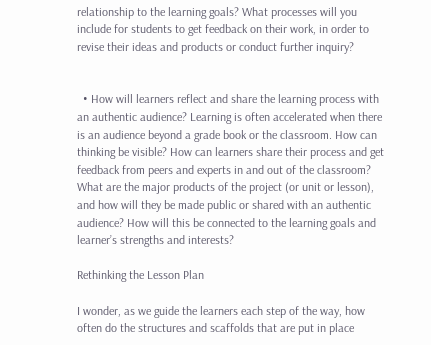relationship to the learning goals? What processes will you include for students to get feedback on their work, in order to revise their ideas and products or conduct further inquiry?


  • How will learners reflect and share the learning process with an authentic audience? Learning is often accelerated when there is an audience beyond a grade book or the classroom. How can thinking be visible? How can learners share their process and get feedback from peers and experts in and out of the classroom? What are the major products of the project (or unit or lesson), and how will they be made public or shared with an authentic audience? How will this be connected to the learning goals and learner’s strengths and interests?

Rethinking the Lesson Plan

I wonder, as we guide the learners each step of the way, how often do the structures and scaffolds that are put in place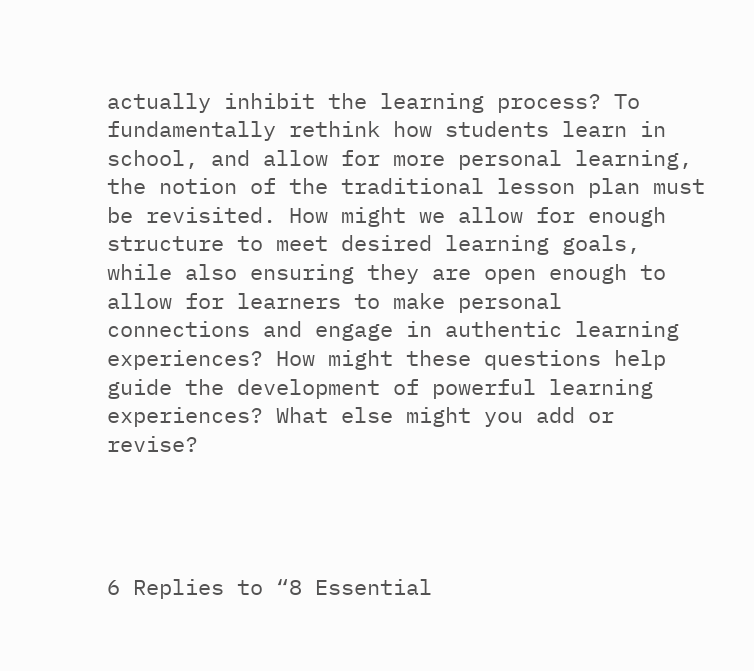actually inhibit the learning process? To fundamentally rethink how students learn in school, and allow for more personal learning, the notion of the traditional lesson plan must be revisited. How might we allow for enough structure to meet desired learning goals, while also ensuring they are open enough to allow for learners to make personal connections and engage in authentic learning experiences? How might these questions help guide the development of powerful learning experiences? What else might you add or revise?




6 Replies to “8 Essential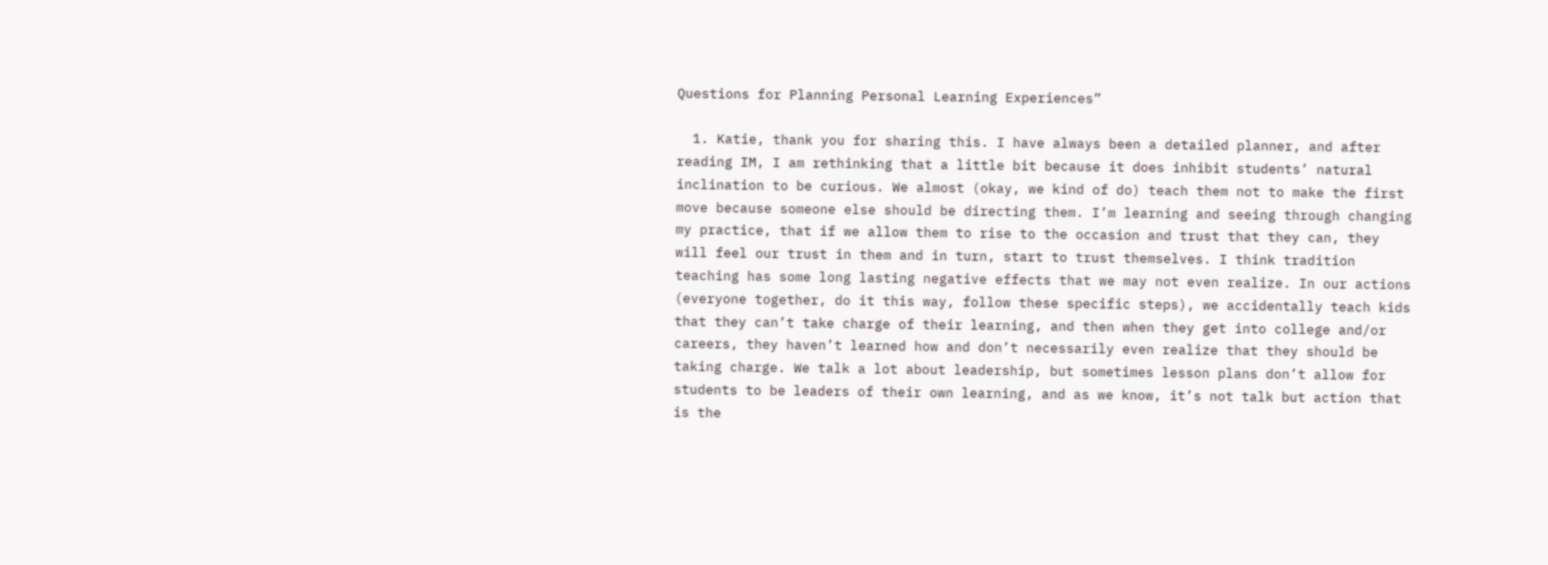Questions for Planning Personal Learning Experiences”

  1. Katie, thank you for sharing this. I have always been a detailed planner, and after reading IM, I am rethinking that a little bit because it does inhibit students’ natural inclination to be curious. We almost (okay, we kind of do) teach them not to make the first move because someone else should be directing them. I’m learning and seeing through changing my practice, that if we allow them to rise to the occasion and trust that they can, they will feel our trust in them and in turn, start to trust themselves. I think tradition teaching has some long lasting negative effects that we may not even realize. In our actions (everyone together, do it this way, follow these specific steps), we accidentally teach kids that they can’t take charge of their learning, and then when they get into college and/or careers, they haven’t learned how and don’t necessarily even realize that they should be taking charge. We talk a lot about leadership, but sometimes lesson plans don’t allow for students to be leaders of their own learning, and as we know, it’s not talk but action that is the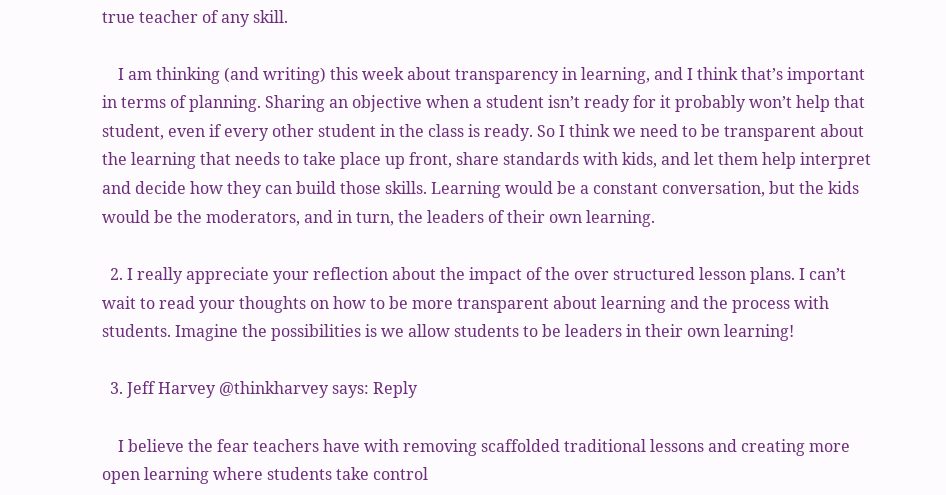true teacher of any skill.

    I am thinking (and writing) this week about transparency in learning, and I think that’s important in terms of planning. Sharing an objective when a student isn’t ready for it probably won’t help that student, even if every other student in the class is ready. So I think we need to be transparent about the learning that needs to take place up front, share standards with kids, and let them help interpret and decide how they can build those skills. Learning would be a constant conversation, but the kids would be the moderators, and in turn, the leaders of their own learning.

  2. I really appreciate your reflection about the impact of the over structured lesson plans. I can’t wait to read your thoughts on how to be more transparent about learning and the process with students. Imagine the possibilities is we allow students to be leaders in their own learning!

  3. Jeff Harvey @thinkharvey says: Reply

    I believe the fear teachers have with removing scaffolded traditional lessons and creating more open learning where students take control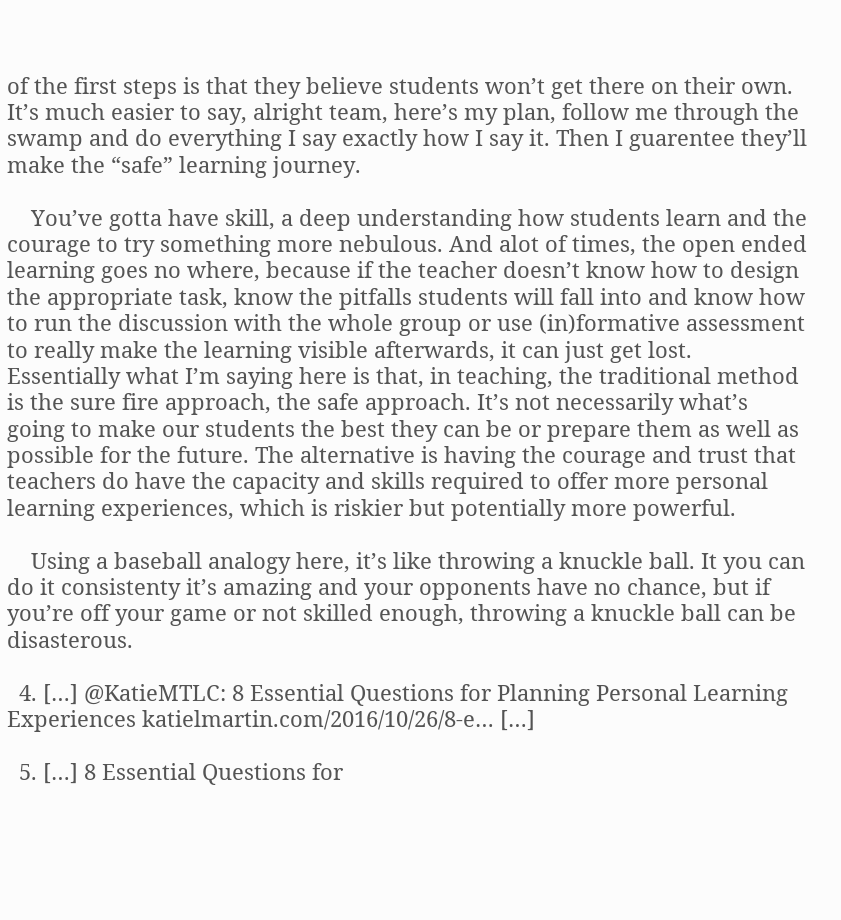of the first steps is that they believe students won’t get there on their own. It’s much easier to say, alright team, here’s my plan, follow me through the swamp and do everything I say exactly how I say it. Then I guarentee they’ll make the “safe” learning journey.

    You’ve gotta have skill, a deep understanding how students learn and the courage to try something more nebulous. And alot of times, the open ended learning goes no where, because if the teacher doesn’t know how to design the appropriate task, know the pitfalls students will fall into and know how to run the discussion with the whole group or use (in)formative assessment to really make the learning visible afterwards, it can just get lost. Essentially what I’m saying here is that, in teaching, the traditional method is the sure fire approach, the safe approach. It’s not necessarily what’s going to make our students the best they can be or prepare them as well as possible for the future. The alternative is having the courage and trust that teachers do have the capacity and skills required to offer more personal learning experiences, which is riskier but potentially more powerful.

    Using a baseball analogy here, it’s like throwing a knuckle ball. It you can do it consistenty it’s amazing and your opponents have no chance, but if you’re off your game or not skilled enough, throwing a knuckle ball can be disasterous.

  4. […] @KatieMTLC: 8 Essential Questions for Planning Personal Learning Experiences katielmartin.com/2016/10/26/8-e… […]

  5. […] 8 Essential Questions for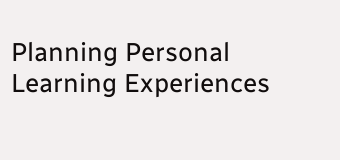Planning Personal Learning Experiences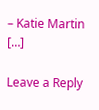– Katie Martin […]

Leave a Reply